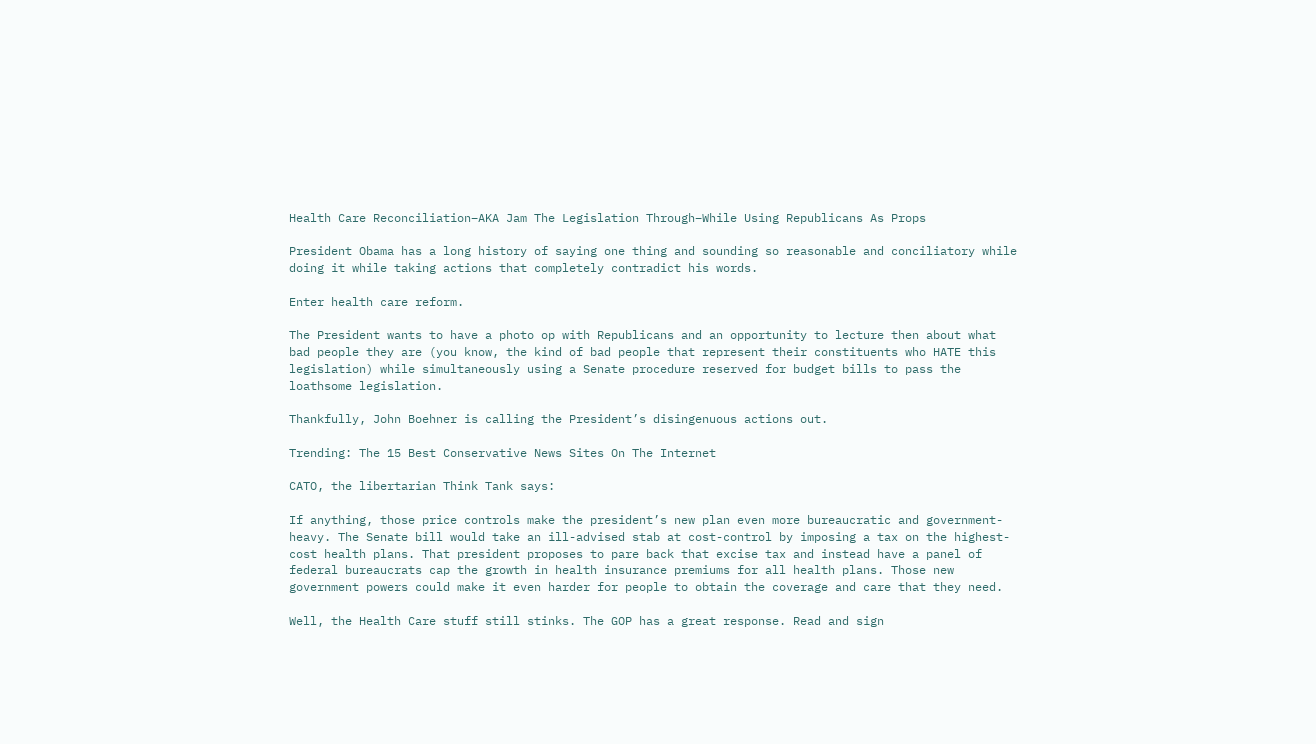Health Care Reconciliation–AKA Jam The Legislation Through–While Using Republicans As Props

President Obama has a long history of saying one thing and sounding so reasonable and conciliatory while doing it while taking actions that completely contradict his words.

Enter health care reform.

The President wants to have a photo op with Republicans and an opportunity to lecture then about what bad people they are (you know, the kind of bad people that represent their constituents who HATE this legislation) while simultaneously using a Senate procedure reserved for budget bills to pass the loathsome legislation.

Thankfully, John Boehner is calling the President’s disingenuous actions out.

Trending: The 15 Best Conservative News Sites On The Internet

CATO, the libertarian Think Tank says:

If anything, those price controls make the president’s new plan even more bureaucratic and government-heavy. The Senate bill would take an ill-advised stab at cost-control by imposing a tax on the highest-cost health plans. That president proposes to pare back that excise tax and instead have a panel of federal bureaucrats cap the growth in health insurance premiums for all health plans. Those new government powers could make it even harder for people to obtain the coverage and care that they need.

Well, the Health Care stuff still stinks. The GOP has a great response. Read and sign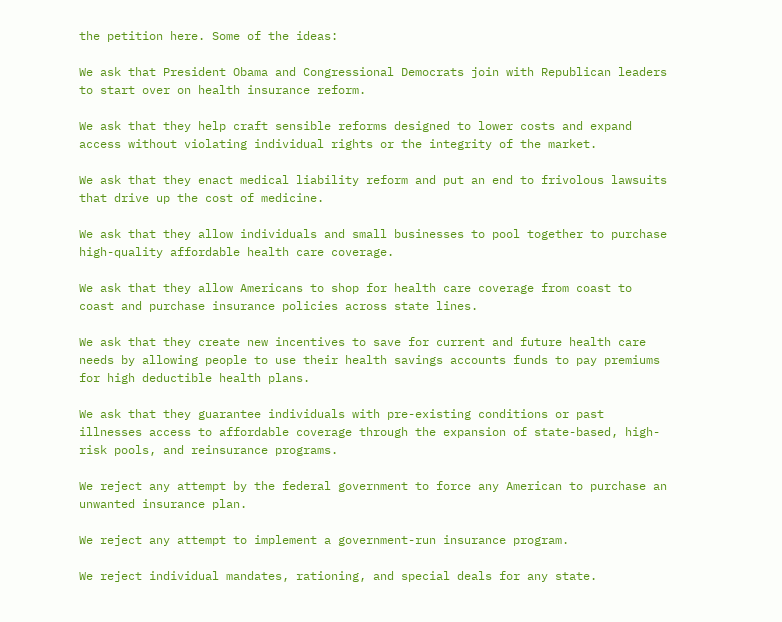the petition here. Some of the ideas:

We ask that President Obama and Congressional Democrats join with Republican leaders to start over on health insurance reform.

We ask that they help craft sensible reforms designed to lower costs and expand access without violating individual rights or the integrity of the market.

We ask that they enact medical liability reform and put an end to frivolous lawsuits that drive up the cost of medicine.

We ask that they allow individuals and small businesses to pool together to purchase high-quality affordable health care coverage.

We ask that they allow Americans to shop for health care coverage from coast to coast and purchase insurance policies across state lines.

We ask that they create new incentives to save for current and future health care needs by allowing people to use their health savings accounts funds to pay premiums for high deductible health plans.

We ask that they guarantee individuals with pre-existing conditions or past illnesses access to affordable coverage through the expansion of state-based, high-risk pools, and reinsurance programs.

We reject any attempt by the federal government to force any American to purchase an unwanted insurance plan.

We reject any attempt to implement a government-run insurance program.

We reject individual mandates, rationing, and special deals for any state.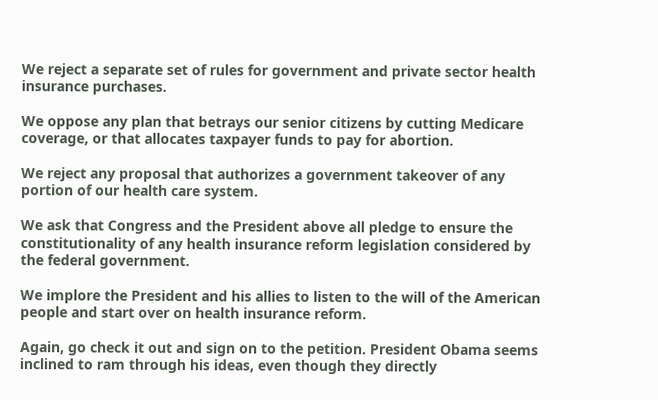We reject a separate set of rules for government and private sector health insurance purchases.

We oppose any plan that betrays our senior citizens by cutting Medicare coverage, or that allocates taxpayer funds to pay for abortion.

We reject any proposal that authorizes a government takeover of any portion of our health care system.

We ask that Congress and the President above all pledge to ensure the constitutionality of any health insurance reform legislation considered by the federal government.

We implore the President and his allies to listen to the will of the American people and start over on health insurance reform.

Again, go check it out and sign on to the petition. President Obama seems inclined to ram through his ideas, even though they directly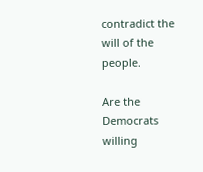contradict the will of the people.

Are the Democrats willing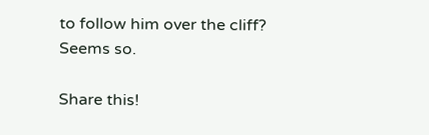to follow him over the cliff? Seems so.

Share this!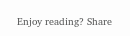Enjoy reading? Share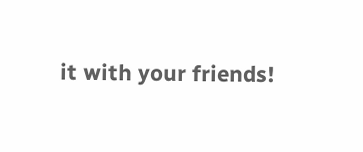it with your friends!